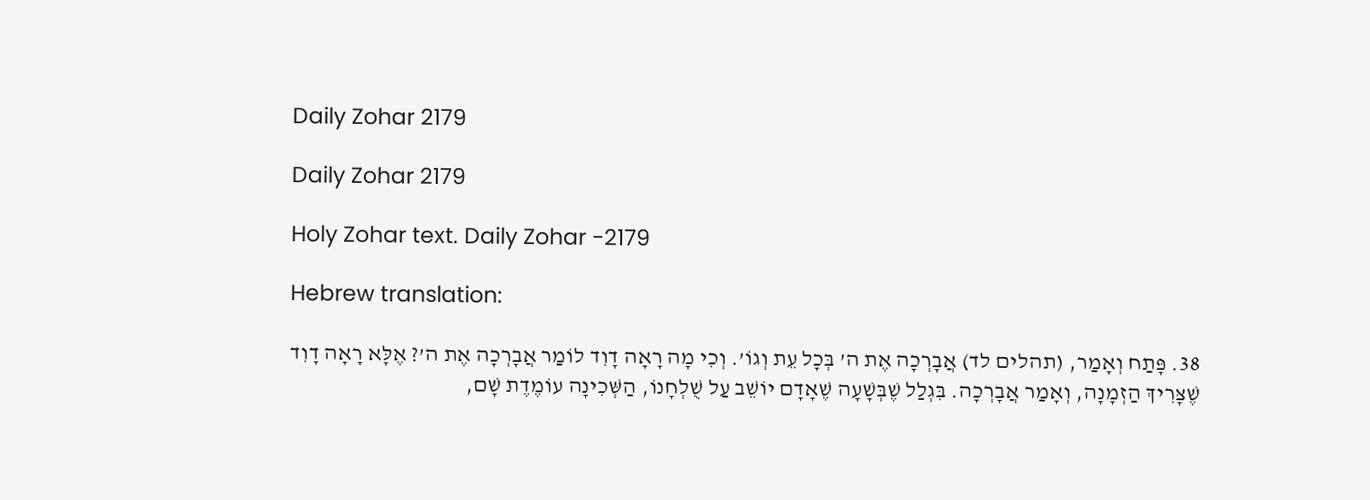Daily Zohar 2179

Daily Zohar 2179

Holy Zohar text. Daily Zohar -2179

Hebrew translation:

38. פָּתַח וְאָמַר, (תהלים לד) אֲבָרְכָה אֶת ה’ בְּכָל עֵת וְגוֹ’. וְכִי מָה רָאָה דָוִד לוֹמַר אֲבָרְכָה אֶת ה’? אֶלָּא רָאָה דָוִד שֶׁצָּרִיךְ הַזְמָנָה, וְאָמַר אֲבָרְכָה. בִּגְלַל שֶׁבְּשָׁעָה שֶׁאָדָם יוֹשֵׁב עַל שֻׁלְחָנוֹ, הַשְּׁכִינָה עוֹמֶדֶת שָׁם,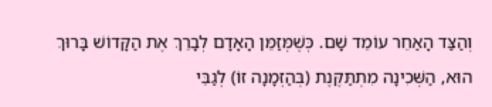וְהַצַּד הָאַחֵר עוֹמֵד שָׁם. כְּשֶׁמְּזַמֵּן הָאָדָם לְבָרֵךְ אֶת הַקָּדוֹשׁ בָּרוּךְ הוּא, הַשְּׁכִינָה מִתְתַּקֶּנֶת (בְּהַזְמָנָה זוֹ) לְגַבֵּי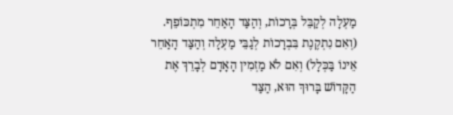מַעְלָה לְקַבֵּל בְּרָכוֹת, וְהַצַּד הָאַחֵר מִתְכּוֹפֵף. (וְאִם נִתְקֶנֶת בִּבְרָכוֹת לְגַבֵּי מַעְלָה וְהַצַּד הָאַחֵר אֵינוֹ בַּכְּלָל) וְאִם לֹא מַזְמִין הָאָדָם לְבָרֵךְ אֶת הַקָּדוֹשׁ בָּרוּךְ הוּא, הַצַּד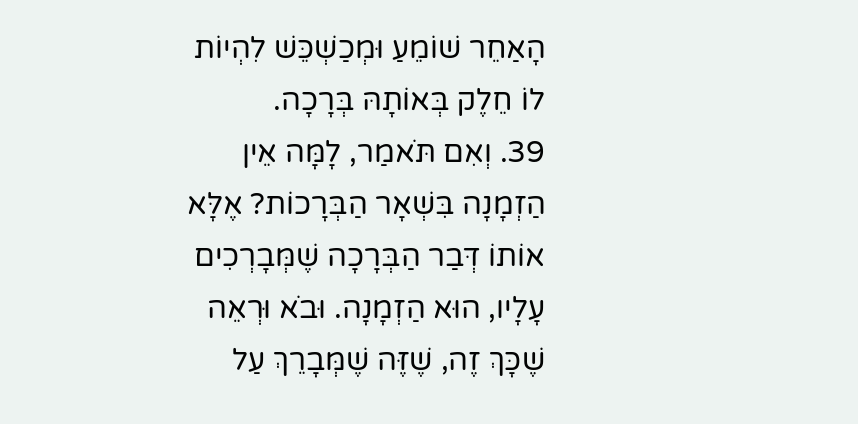הָאַחֵר שׁוֹמֵעַ וּמְכַשְׁכֵּשׁ לִהְיוֹת לוֹ חֵלֶק בְּאוֹתָהּ בְּרָכָה.
39. וְאִם תֹּאמַר, לָמָּה אֵין הַזְמָנָה בִּשְׁאָר הַבְּרָכוֹת? אֶלָּא אוֹתוֹ דְּבַר הַבְּרָכָה שֶׁמְּבָרְכִים עָלָיו, הוּא הַזְמָנָה. וּבֹא וּרְאֵה שֶׁכָּךְ זֶה, שֶׁזֶּה שֶׁמְּבָרֵךְ עַל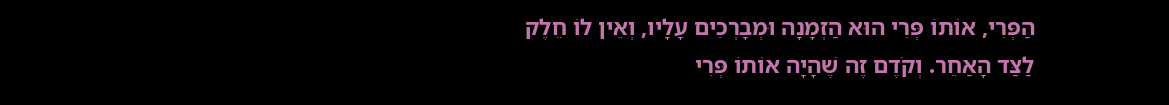הַפְּרִי, אוֹתוֹ פְּרִי הוּא הַזְמָנָה וּמְבָרְכִים עָלָיו, וְאֵין לוֹ חֵלֶק לַצַּד הָאַחֵר. וְקֹדֶם זֶה שֶׁהָיָה אוֹתוֹ פְּרִי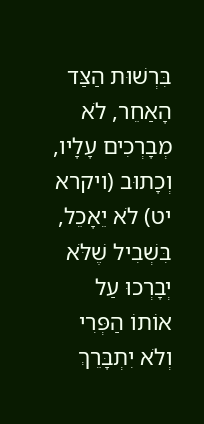בִּרְשׁוּת הַצַּד הָאַחֵר, לֹא מְבָרְכִים עָלָיו, וְכָתוּב (ויקרא יט) לֹא יֵאָכֵל, בִּשְׁבִיל שֶׁלֹּא יְבָרְכוּ עַל אוֹתוֹ הַפְּרִי וְלֹא יִתְבָּרֵךְ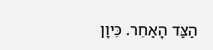הַצַּד הָאַחֵר. כֵּיוָן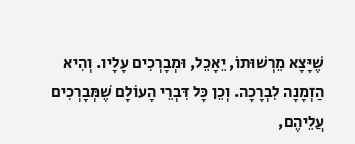שֶׁיָּצָא מֵרְשׁוּתוֹ, יֵאָכֵל, וּמְבָרְכִים עָלָיו. וְהִיא הַזְמָנָה לִבְרָכָה. וְכֵן כָּל דִּבְרֵי הָעוֹלָם שֶׁמְּבָרְכִים עֲלֵיהֶם,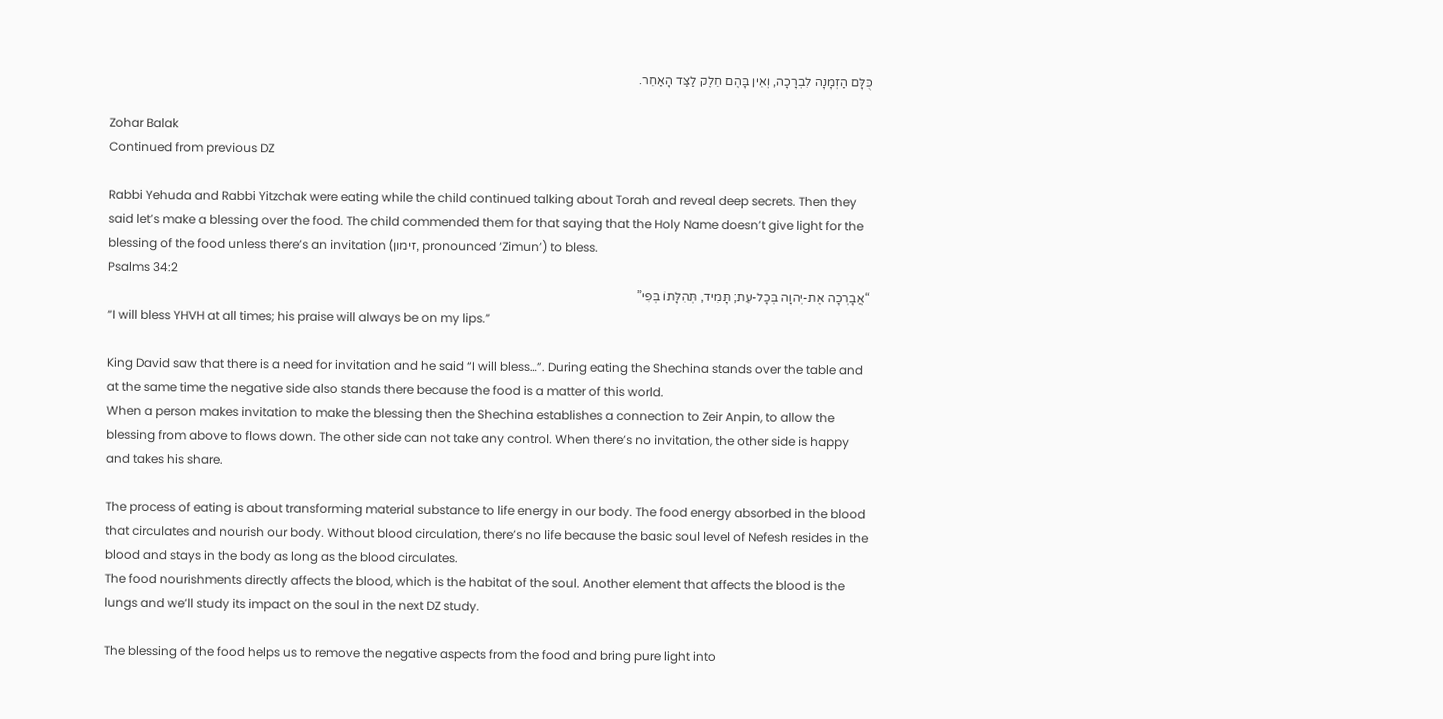כֻּלָּם הַזְמָנָה לִבְרָכָה, וְאֵין בָּהֶם חֵלֶק לַצַּד הָאַחֵר.

Zohar Balak
Continued from previous DZ

Rabbi Yehuda and Rabbi Yitzchak were eating while the child continued talking about Torah and reveal deep secrets. Then they said let’s make a blessing over the food. The child commended them for that saying that the Holy Name doesn’t give light for the blessing of the food unless there’s an invitation (זימון, pronounced ‘Zimun’) to bless.
Psalms 34:2
“אֲבָרְכָה אֶת-יְהוָה בְּכָל-עֵת; תָּמִיד, תְּהִלָּתוֹ בְּפִי”
“I will bless YHVH at all times; his praise will always be on my lips.”

King David saw that there is a need for invitation and he said “I will bless…”. During eating the Shechina stands over the table and at the same time the negative side also stands there because the food is a matter of this world.
When a person makes invitation to make the blessing then the Shechina establishes a connection to Zeir Anpin, to allow the blessing from above to flows down. The other side can not take any control. When there’s no invitation, the other side is happy and takes his share.

The process of eating is about transforming material substance to life energy in our body. The food energy absorbed in the blood that circulates and nourish our body. Without blood circulation, there’s no life because the basic soul level of Nefesh resides in the blood and stays in the body as long as the blood circulates.
The food nourishments directly affects the blood, which is the habitat of the soul. Another element that affects the blood is the lungs and we’ll study its impact on the soul in the next DZ study.

The blessing of the food helps us to remove the negative aspects from the food and bring pure light into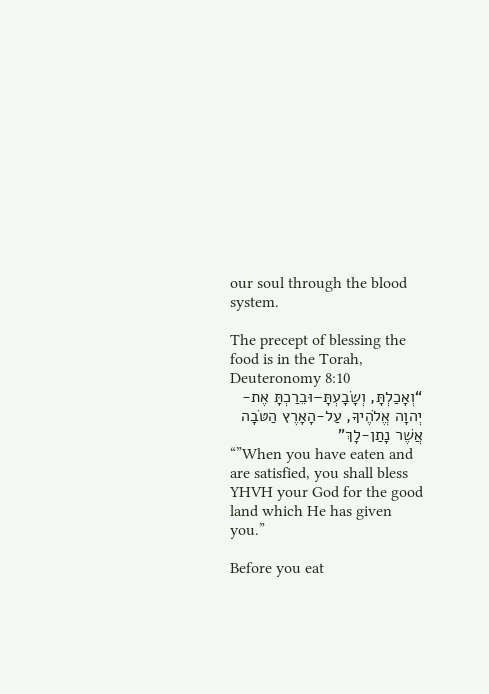our soul through the blood system.

The precept of blessing the food is in the Torah, Deuteronomy 8:10
“וְאָכַלְתָּ, וְשָׂבָעְתָּ–וּבֵרַכְתָּ אֶת-יְהוָה אֱלֹהֶיךָ, עַל-הָאָרֶץ הַטֹּבָה אֲשֶׁר נָתַן-לָךְ”
“”When you have eaten and are satisfied, you shall bless YHVH your God for the good land which He has given you.”

Before you eat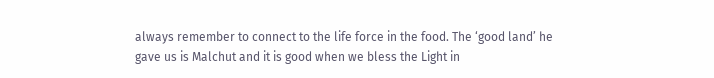always remember to connect to the life force in the food. The ‘good land’ he gave us is Malchut and it is good when we bless the Light in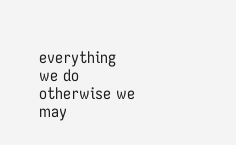everything we do otherwise we may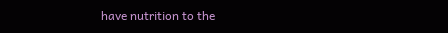have nutrition to the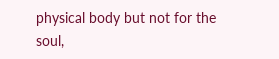physical body but not for the soul,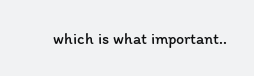which is what important..